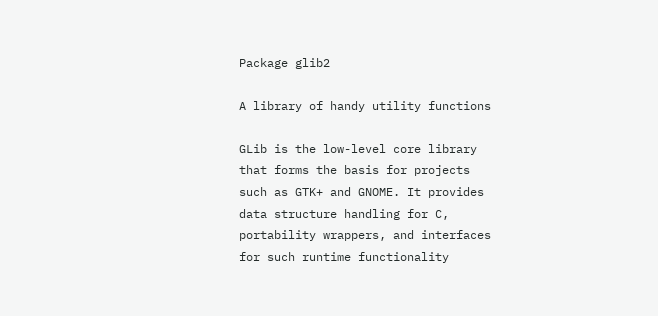Package glib2

A library of handy utility functions

GLib is the low-level core library that forms the basis for projects
such as GTK+ and GNOME. It provides data structure handling for C,
portability wrappers, and interfaces for such runtime functionality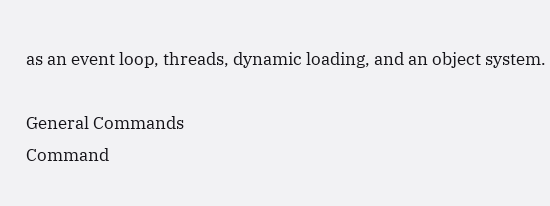as an event loop, threads, dynamic loading, and an object system.

General Commands
Command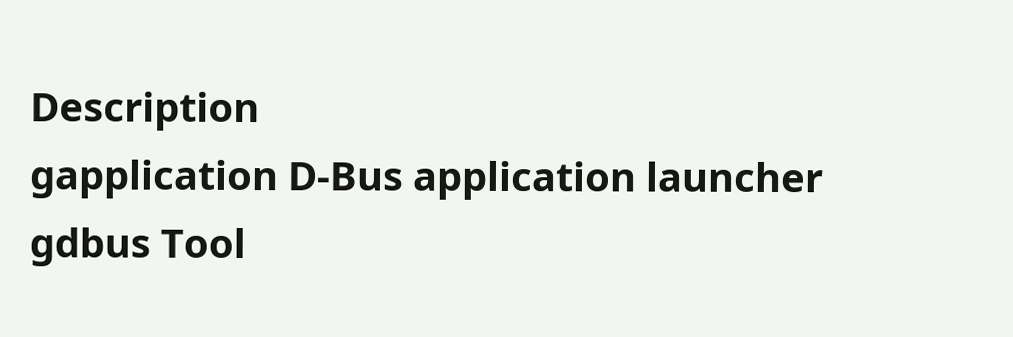Description
gapplication D-Bus application launcher
gdbus Tool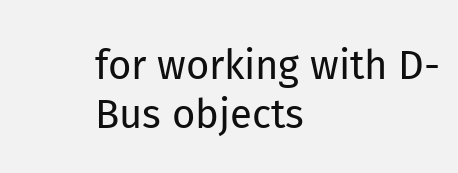for working with D-Bus objects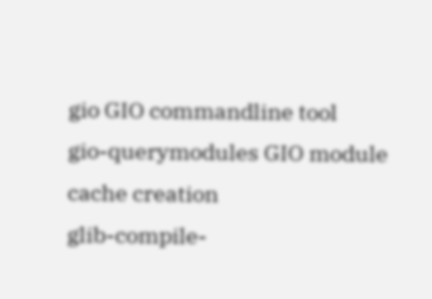gio GIO commandline tool
gio-querymodules GIO module cache creation
glib-compile-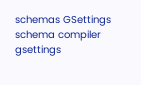schemas GSettings schema compiler
gsettings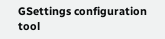GSettings configuration tool